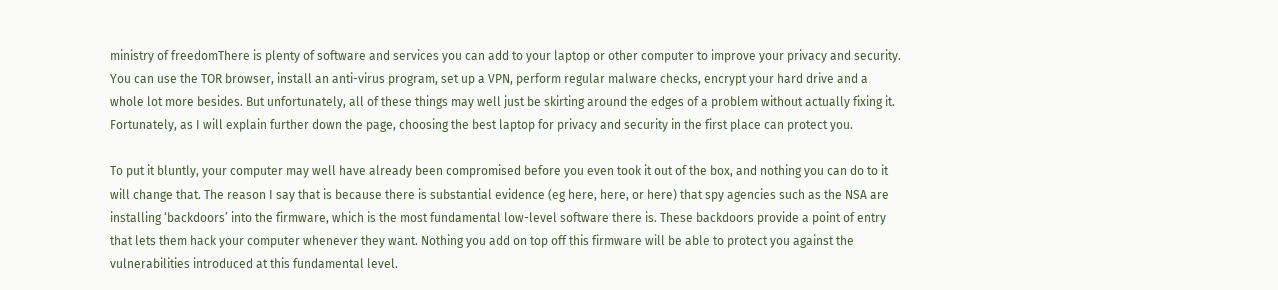ministry of freedomThere is plenty of software and services you can add to your laptop or other computer to improve your privacy and security. You can use the TOR browser, install an anti-virus program, set up a VPN, perform regular malware checks, encrypt your hard drive and a whole lot more besides. But unfortunately, all of these things may well just be skirting around the edges of a problem without actually fixing it. Fortunately, as I will explain further down the page, choosing the best laptop for privacy and security in the first place can protect you.

To put it bluntly, your computer may well have already been compromised before you even took it out of the box, and nothing you can do to it will change that. The reason I say that is because there is substantial evidence (eg here, here, or here) that spy agencies such as the NSA are installing ‘backdoors’ into the firmware, which is the most fundamental low-level software there is. These backdoors provide a point of entry that lets them hack your computer whenever they want. Nothing you add on top off this firmware will be able to protect you against the vulnerabilities introduced at this fundamental level.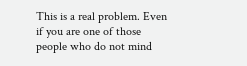This is a real problem. Even if you are one of those people who do not mind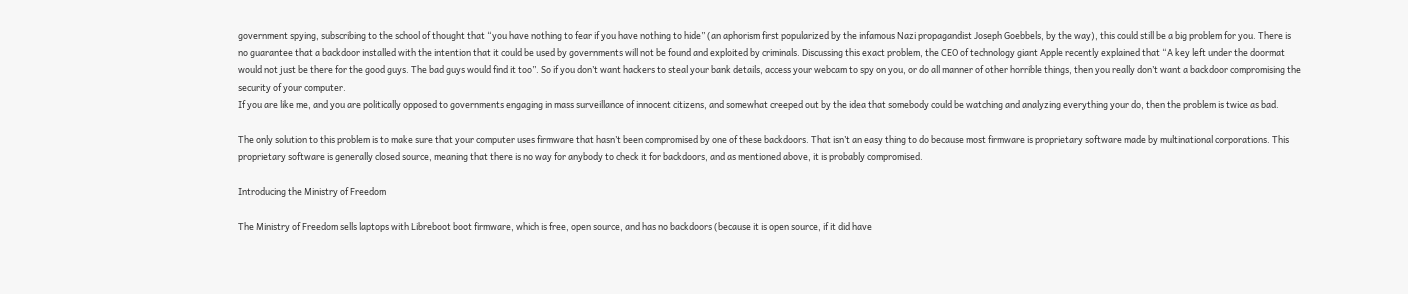government spying, subscribing to the school of thought that “you have nothing to fear if you have nothing to hide” (an aphorism first popularized by the infamous Nazi propagandist Joseph Goebbels, by the way), this could still be a big problem for you. There is no guarantee that a backdoor installed with the intention that it could be used by governments will not be found and exploited by criminals. Discussing this exact problem, the CEO of technology giant Apple recently explained that “A key left under the doormat would not just be there for the good guys. The bad guys would find it too”. So if you don’t want hackers to steal your bank details, access your webcam to spy on you, or do all manner of other horrible things, then you really don’t want a backdoor compromising the security of your computer.
If you are like me, and you are politically opposed to governments engaging in mass surveillance of innocent citizens, and somewhat creeped out by the idea that somebody could be watching and analyzing everything your do, then the problem is twice as bad.

The only solution to this problem is to make sure that your computer uses firmware that hasn’t been compromised by one of these backdoors. That isn’t an easy thing to do because most firmware is proprietary software made by multinational corporations. This proprietary software is generally closed source, meaning that there is no way for anybody to check it for backdoors, and as mentioned above, it is probably compromised.

Introducing the Ministry of Freedom

The Ministry of Freedom sells laptops with Libreboot boot firmware, which is free, open source, and has no backdoors (because it is open source, if it did have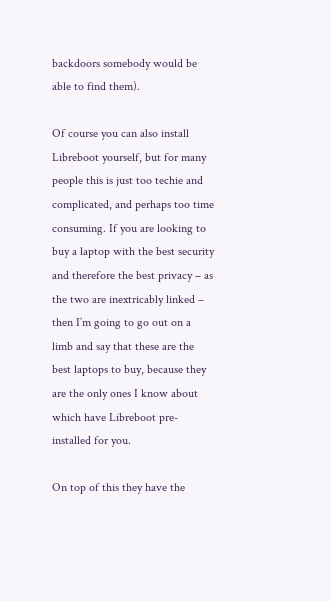backdoors somebody would be able to find them).

Of course you can also install Libreboot yourself, but for many people this is just too techie and complicated, and perhaps too time consuming. If you are looking to buy a laptop with the best security and therefore the best privacy – as the two are inextricably linked – then I’m going to go out on a limb and say that these are the best laptops to buy, because they are the only ones I know about which have Libreboot pre-installed for you.

On top of this they have the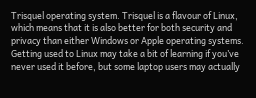Trisquel operating system. Trisquel is a flavour of Linux, which means that it is also better for both security and privacy than either Windows or Apple operating systems. Getting used to Linux may take a bit of learning if you’ve never used it before, but some laptop users may actually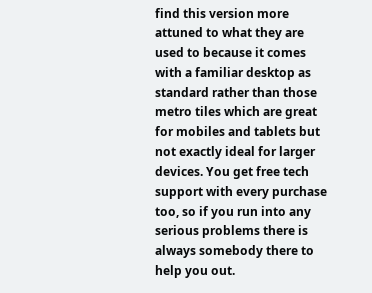find this version more attuned to what they are used to because it comes with a familiar desktop as standard rather than those metro tiles which are great for mobiles and tablets but not exactly ideal for larger devices. You get free tech support with every purchase too, so if you run into any serious problems there is always somebody there to help you out.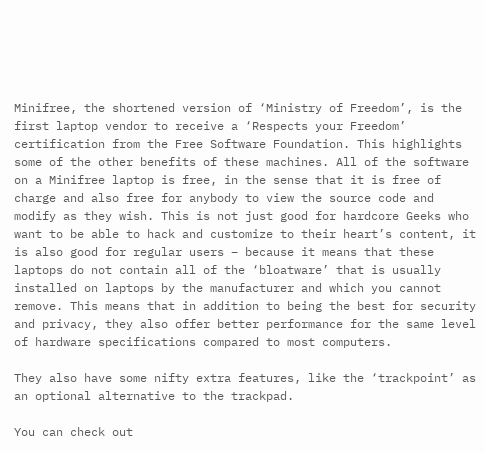Minifree, the shortened version of ‘Ministry of Freedom’, is the first laptop vendor to receive a ‘Respects your Freedom’ certification from the Free Software Foundation. This highlights some of the other benefits of these machines. All of the software on a Minifree laptop is free, in the sense that it is free of charge and also free for anybody to view the source code and modify as they wish. This is not just good for hardcore Geeks who want to be able to hack and customize to their heart’s content, it is also good for regular users – because it means that these laptops do not contain all of the ‘bloatware’ that is usually installed on laptops by the manufacturer and which you cannot remove. This means that in addition to being the best for security and privacy, they also offer better performance for the same level of hardware specifications compared to most computers.

They also have some nifty extra features, like the ‘trackpoint’ as an optional alternative to the trackpad.

You can check out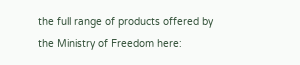the full range of products offered by the Ministry of Freedom here: